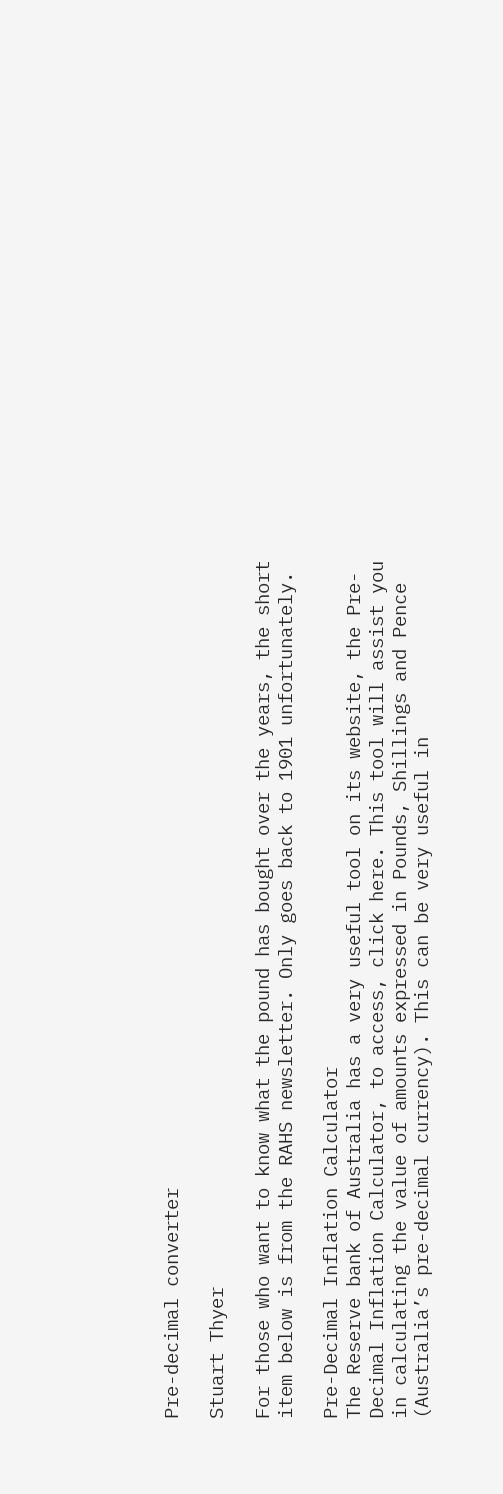Pre-decimal converter

Stuart Thyer

For those who want to know what the pound has bought over the years, the short item below is from the RAHS newsletter. Only goes back to 1901 unfortunately.

Pre-Decimal Inflation Calculator
The Reserve bank of Australia has a very useful tool on its website, the Pre-Decimal Inflation Calculator, to access, click here. This tool will assist you in calculating the value of amounts expressed in Pounds, Shillings and Pence (Australia’s pre-decimal currency). This can be very useful in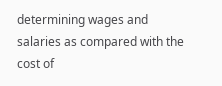determining wages and salaries as compared with the cost of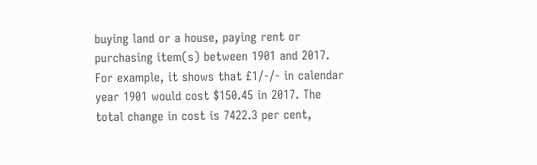buying land or a house, paying rent or purchasing item(s) between 1901 and 2017. For example, it shows that £1/-/- in calendar year 1901 would cost $150.45 in 2017. The total change in cost is 7422.3 per cent,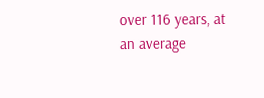over 116 years, at an average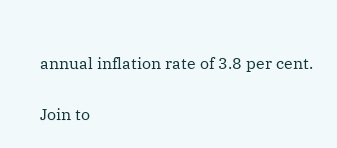annual inflation rate of 3.8 per cent.

Join to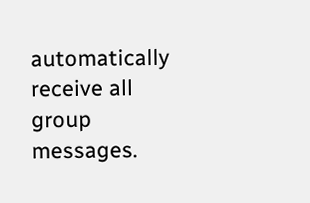automatically receive all group messages.